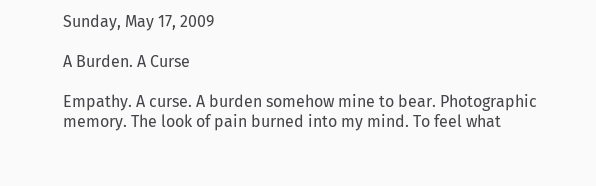Sunday, May 17, 2009

A Burden. A Curse

Empathy. A curse. A burden somehow mine to bear. Photographic memory. The look of pain burned into my mind. To feel what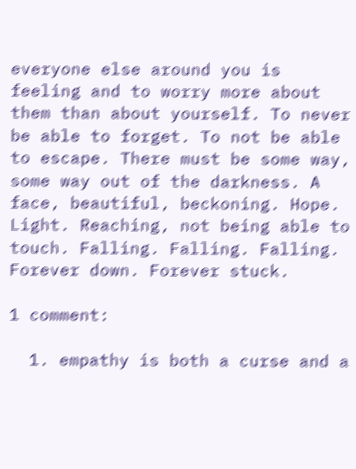everyone else around you is feeling and to worry more about them than about yourself. To never be able to forget. To not be able to escape. There must be some way, some way out of the darkness. A face, beautiful, beckoning. Hope. Light. Reaching, not being able to touch. Falling. Falling. Falling. Forever down. Forever stuck.

1 comment:

  1. empathy is both a curse and a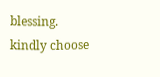blessing. kindly choose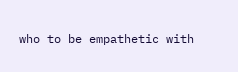who to be empathetic with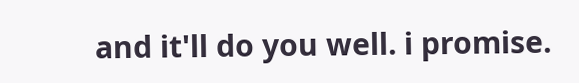and it'll do you well. i promise.